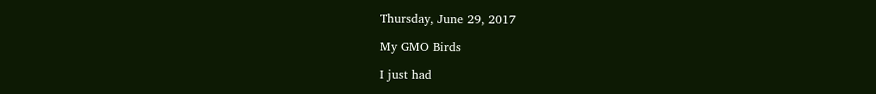Thursday, June 29, 2017

My GMO Birds

I just had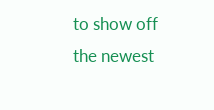to show off the newest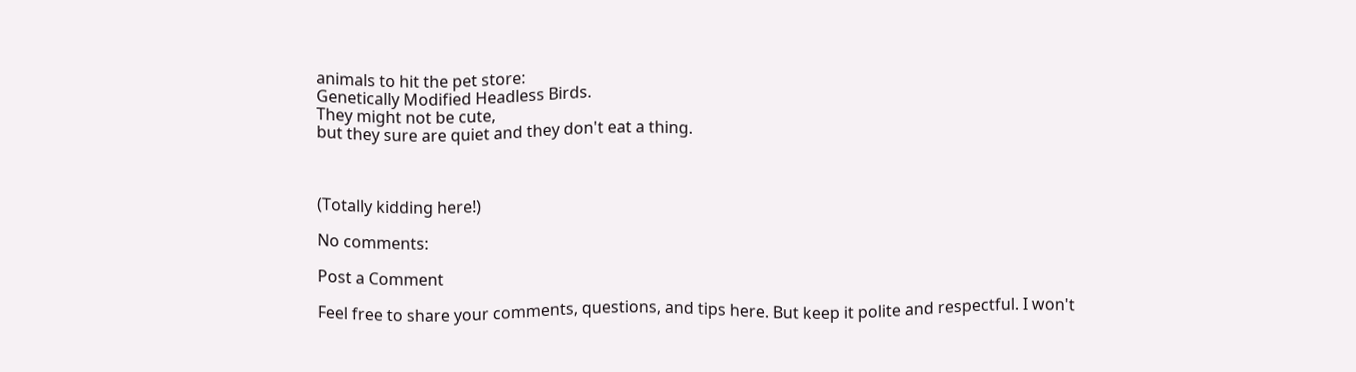animals to hit the pet store:
Genetically Modified Headless Birds.
They might not be cute,
but they sure are quiet and they don't eat a thing.



(Totally kidding here!)

No comments:

Post a Comment

Feel free to share your comments, questions, and tips here. But keep it polite and respectful. I won't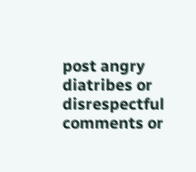post angry diatribes or disrespectful comments or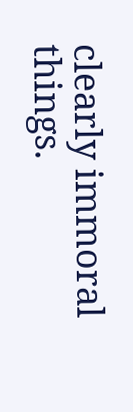clearly immoral things.